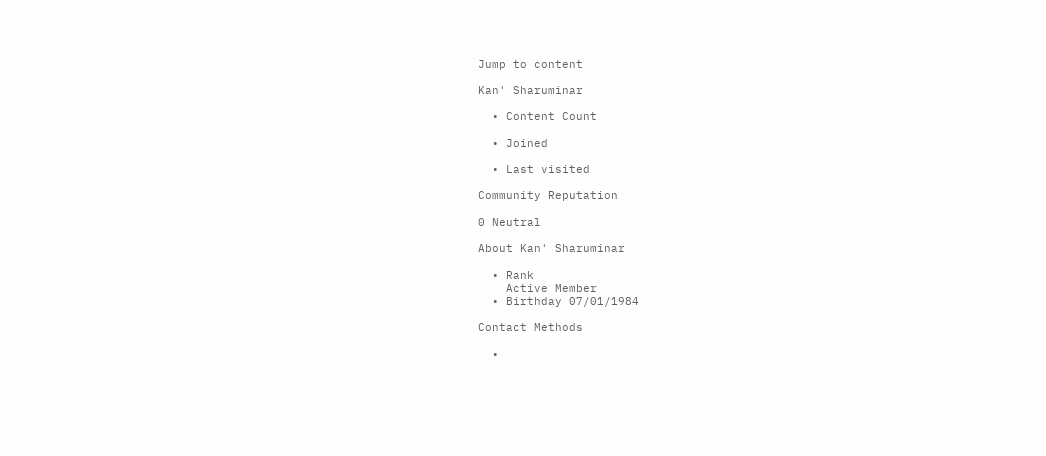Jump to content

Kan' Sharuminar

  • Content Count

  • Joined

  • Last visited

Community Reputation

0 Neutral

About Kan' Sharuminar

  • Rank
    Active Member
  • Birthday 07/01/1984

Contact Methods

  •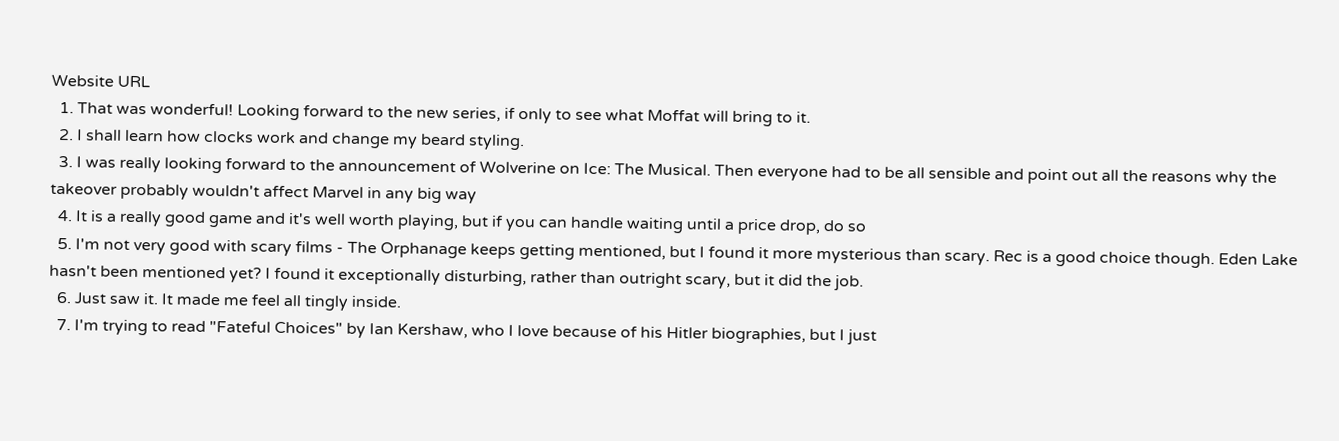Website URL
  1. That was wonderful! Looking forward to the new series, if only to see what Moffat will bring to it.
  2. I shall learn how clocks work and change my beard styling.
  3. I was really looking forward to the announcement of Wolverine on Ice: The Musical. Then everyone had to be all sensible and point out all the reasons why the takeover probably wouldn't affect Marvel in any big way
  4. It is a really good game and it's well worth playing, but if you can handle waiting until a price drop, do so
  5. I'm not very good with scary films - The Orphanage keeps getting mentioned, but I found it more mysterious than scary. Rec is a good choice though. Eden Lake hasn't been mentioned yet? I found it exceptionally disturbing, rather than outright scary, but it did the job.
  6. Just saw it. It made me feel all tingly inside.
  7. I'm trying to read "Fateful Choices" by Ian Kershaw, who I love because of his Hitler biographies, but I just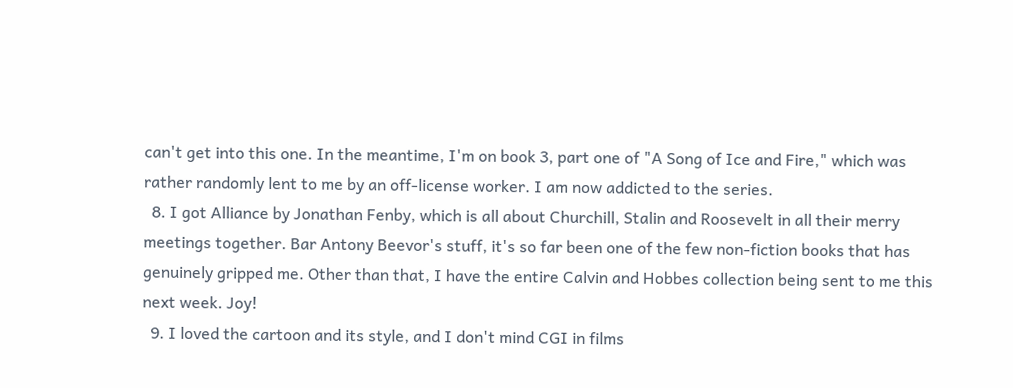can't get into this one. In the meantime, I'm on book 3, part one of "A Song of Ice and Fire," which was rather randomly lent to me by an off-license worker. I am now addicted to the series.
  8. I got Alliance by Jonathan Fenby, which is all about Churchill, Stalin and Roosevelt in all their merry meetings together. Bar Antony Beevor's stuff, it's so far been one of the few non-fiction books that has genuinely gripped me. Other than that, I have the entire Calvin and Hobbes collection being sent to me this next week. Joy!
  9. I loved the cartoon and its style, and I don't mind CGI in films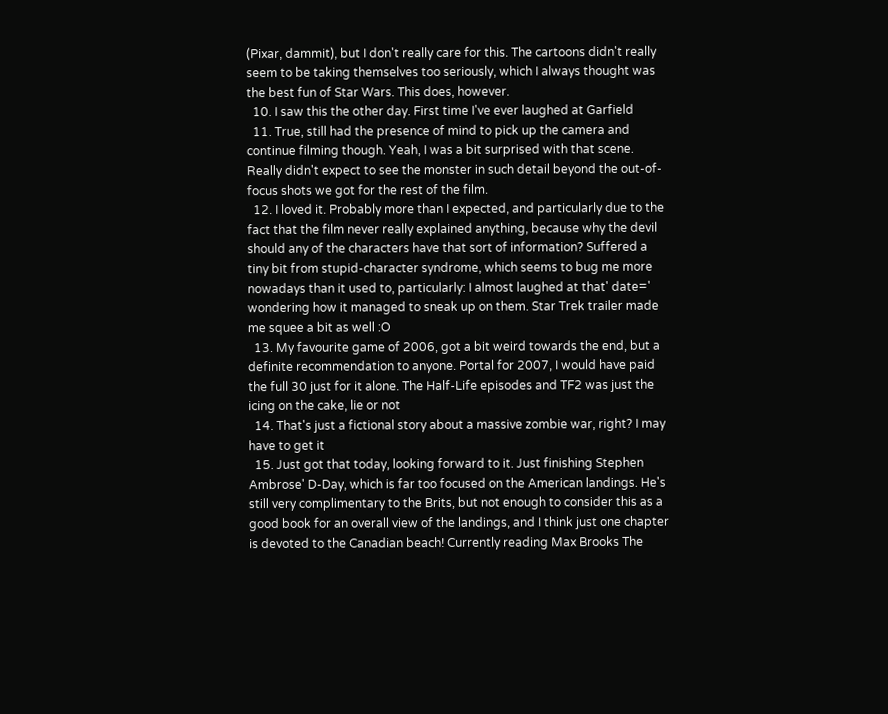(Pixar, dammit), but I don't really care for this. The cartoons didn't really seem to be taking themselves too seriously, which I always thought was the best fun of Star Wars. This does, however.
  10. I saw this the other day. First time I've ever laughed at Garfield
  11. True, still had the presence of mind to pick up the camera and continue filming though. Yeah, I was a bit surprised with that scene. Really didn't expect to see the monster in such detail beyond the out-of-focus shots we got for the rest of the film.
  12. I loved it. Probably more than I expected, and particularly due to the fact that the film never really explained anything, because why the devil should any of the characters have that sort of information? Suffered a tiny bit from stupid-character syndrome, which seems to bug me more nowadays than it used to, particularly: I almost laughed at that' date=' wondering how it managed to sneak up on them. Star Trek trailer made me squee a bit as well :O
  13. My favourite game of 2006, got a bit weird towards the end, but a definite recommendation to anyone. Portal for 2007, I would have paid the full 30 just for it alone. The Half-Life episodes and TF2 was just the icing on the cake, lie or not
  14. That's just a fictional story about a massive zombie war, right? I may have to get it
  15. Just got that today, looking forward to it. Just finishing Stephen Ambrose' D-Day, which is far too focused on the American landings. He's still very complimentary to the Brits, but not enough to consider this as a good book for an overall view of the landings, and I think just one chapter is devoted to the Canadian beach! Currently reading Max Brooks The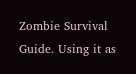Zombie Survival Guide. Using it as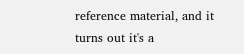reference material, and it turns out it's a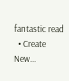fantastic read
  • Create New...